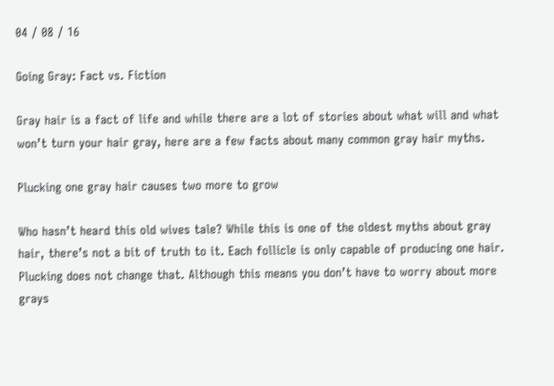04 / 08 / 16

Going Gray: Fact vs. Fiction

Gray hair is a fact of life and while there are a lot of stories about what will and what won’t turn your hair gray, here are a few facts about many common gray hair myths.

Plucking one gray hair causes two more to grow

Who hasn’t heard this old wives tale? While this is one of the oldest myths about gray hair, there’s not a bit of truth to it. Each follicle is only capable of producing one hair. Plucking does not change that. Although this means you don’t have to worry about more grays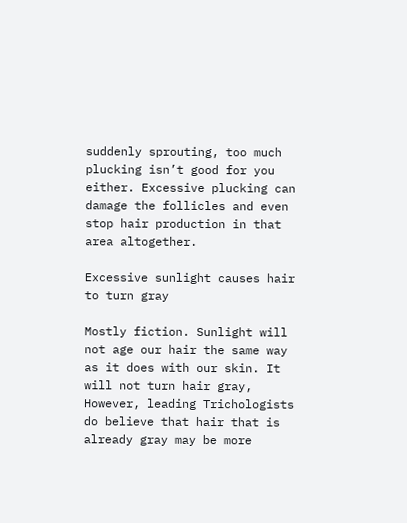suddenly sprouting, too much plucking isn’t good for you either. Excessive plucking can damage the follicles and even stop hair production in that area altogether.

Excessive sunlight causes hair to turn gray

Mostly fiction. Sunlight will not age our hair the same way as it does with our skin. It will not turn hair gray, However, leading Trichologists do believe that hair that is already gray may be more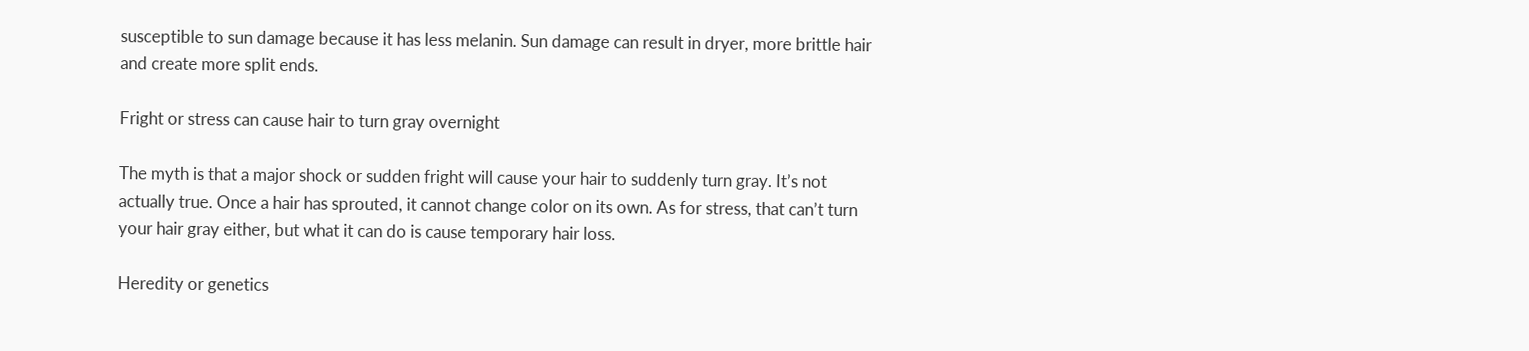susceptible to sun damage because it has less melanin. Sun damage can result in dryer, more brittle hair and create more split ends.

Fright or stress can cause hair to turn gray overnight

The myth is that a major shock or sudden fright will cause your hair to suddenly turn gray. It’s not actually true. Once a hair has sprouted, it cannot change color on its own. As for stress, that can’t turn your hair gray either, but what it can do is cause temporary hair loss.

Heredity or genetics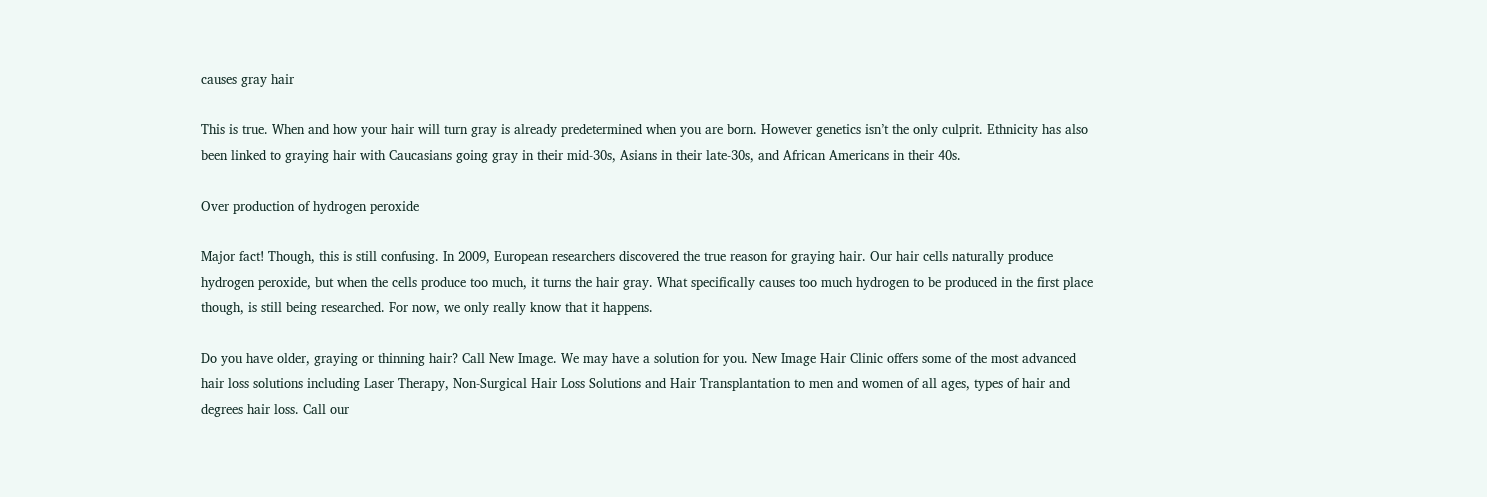causes gray hair

This is true. When and how your hair will turn gray is already predetermined when you are born. However genetics isn’t the only culprit. Ethnicity has also been linked to graying hair with Caucasians going gray in their mid-30s, Asians in their late-30s, and African Americans in their 40s.

Over production of hydrogen peroxide

Major fact! Though, this is still confusing. In 2009, European researchers discovered the true reason for graying hair. Our hair cells naturally produce hydrogen peroxide, but when the cells produce too much, it turns the hair gray. What specifically causes too much hydrogen to be produced in the first place though, is still being researched. For now, we only really know that it happens.

Do you have older, graying or thinning hair? Call New Image. We may have a solution for you. New Image Hair Clinic offers some of the most advanced hair loss solutions including Laser Therapy, Non-Surgical Hair Loss Solutions and Hair Transplantation to men and women of all ages, types of hair and degrees hair loss. Call our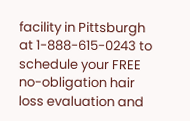facility in Pittsburgh at 1-888-615-0243 to schedule your FREE no-obligation hair loss evaluation and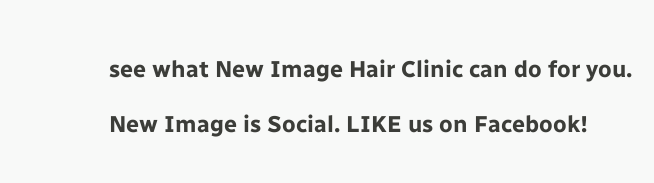see what New Image Hair Clinic can do for you.

New Image is Social. LIKE us on Facebook!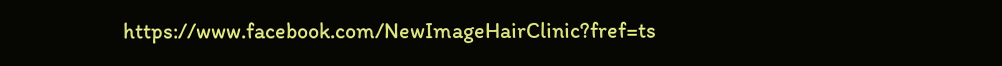https://www.facebook.com/NewImageHairClinic?fref=ts